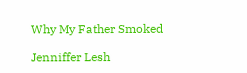Why My Father Smoked

Jenniffer Lesh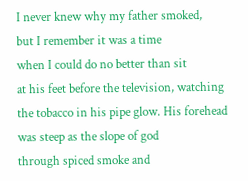I never knew why my father smoked,
but I remember it was a time
when I could do no better than sit
at his feet before the television, watching
the tobacco in his pipe glow. His forehead
was steep as the slope of god
through spiced smoke and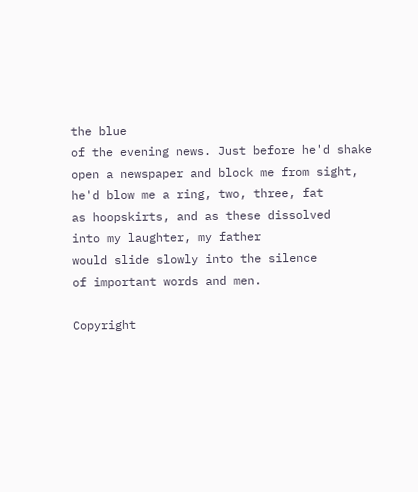the blue
of the evening news. Just before he'd shake
open a newspaper and block me from sight,
he'd blow me a ring, two, three, fat
as hoopskirts, and as these dissolved
into my laughter, my father
would slide slowly into the silence
of important words and men.

Copyright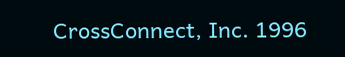CrossConnect, Inc. 1996